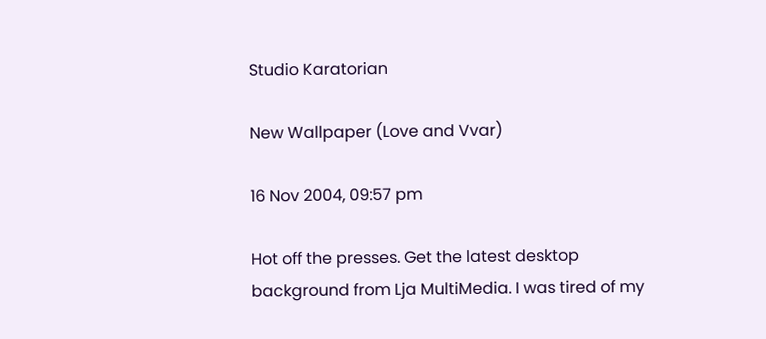Studio Karatorian

New Wallpaper (Love and Vvar)

16 Nov 2004, 09:57 pm

Hot off the presses. Get the latest desktop background from Lja MultiMedia. I was tired of my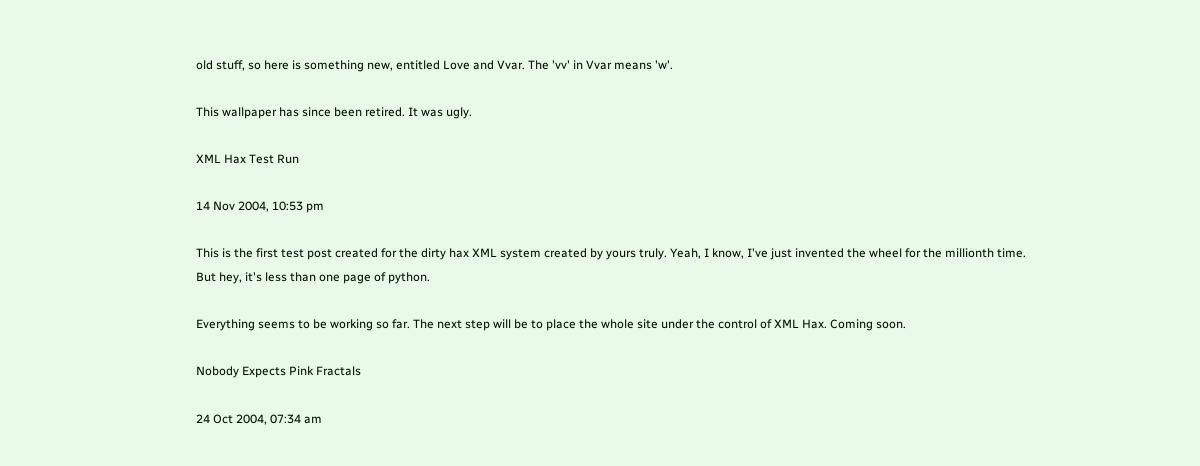old stuff, so here is something new, entitled Love and Vvar. The 'vv' in Vvar means 'w'.

This wallpaper has since been retired. It was ugly.

XML Hax Test Run

14 Nov 2004, 10:53 pm

This is the first test post created for the dirty hax XML system created by yours truly. Yeah, I know, I've just invented the wheel for the millionth time. But hey, it's less than one page of python.

Everything seems to be working so far. The next step will be to place the whole site under the control of XML Hax. Coming soon.

Nobody Expects Pink Fractals

24 Oct 2004, 07:34 am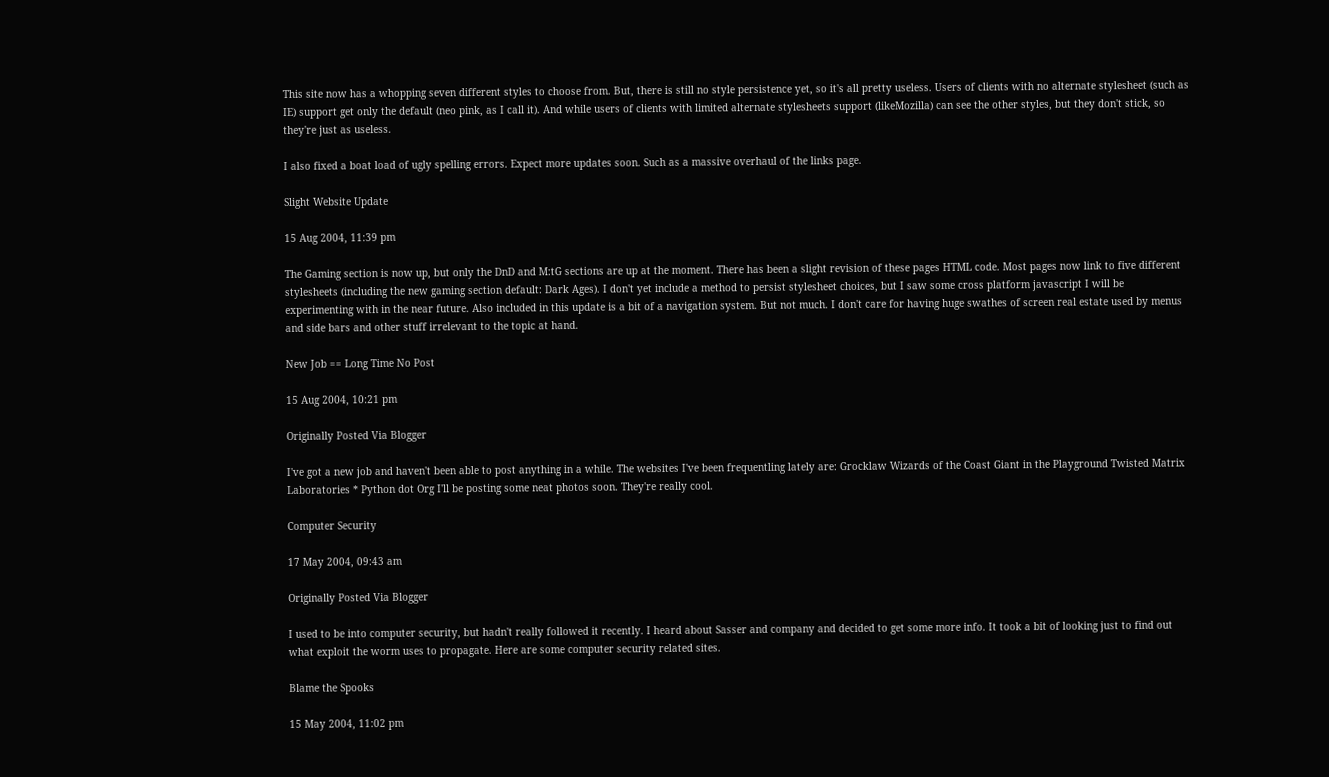This site now has a whopping seven different styles to choose from. But, there is still no style persistence yet, so it's all pretty useless. Users of clients with no alternate stylesheet (such as IE) support get only the default (neo pink, as I call it). And while users of clients with limited alternate stylesheets support (likeMozilla) can see the other styles, but they don't stick, so they're just as useless.

I also fixed a boat load of ugly spelling errors. Expect more updates soon. Such as a massive overhaul of the links page.

Slight Website Update

15 Aug 2004, 11:39 pm

The Gaming section is now up, but only the DnD and M:tG sections are up at the moment. There has been a slight revision of these pages HTML code. Most pages now link to five different stylesheets (including the new gaming section default: Dark Ages). I don't yet include a method to persist stylesheet choices, but I saw some cross platform javascript I will be experimenting with in the near future. Also included in this update is a bit of a navigation system. But not much. I don't care for having huge swathes of screen real estate used by menus and side bars and other stuff irrelevant to the topic at hand.

New Job == Long Time No Post

15 Aug 2004, 10:21 pm

Originally Posted Via Blogger

I've got a new job and haven't been able to post anything in a while. The websites I've been frequentling lately are: Grocklaw Wizards of the Coast Giant in the Playground Twisted Matrix Laboratories * Python dot Org I'll be posting some neat photos soon. They're really cool.

Computer Security

17 May 2004, 09:43 am

Originally Posted Via Blogger

I used to be into computer security, but hadn't really followed it recently. I heard about Sasser and company and decided to get some more info. It took a bit of looking just to find out what exploit the worm uses to propagate. Here are some computer security related sites.

Blame the Spooks

15 May 2004, 11:02 pm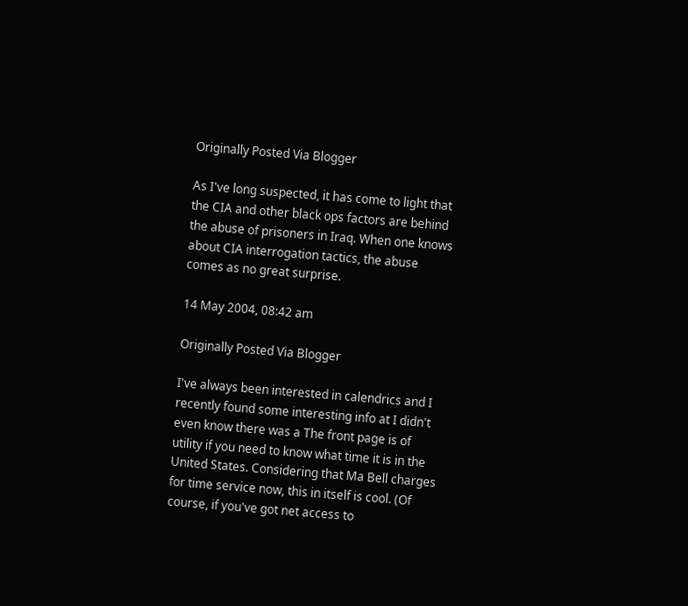Originally Posted Via Blogger

As I've long suspected, it has come to light that the CIA and other black ops factors are behind the abuse of prisoners in Iraq. When one knows about CIA interrogation tactics, the abuse comes as no great surprise.

14 May 2004, 08:42 am

Originally Posted Via Blogger

I've always been interested in calendrics and I recently found some interesting info at I didn't even know there was a The front page is of utility if you need to know what time it is in the United States. Considering that Ma Bell charges for time service now, this in itself is cool. (Of course, if you've got net access to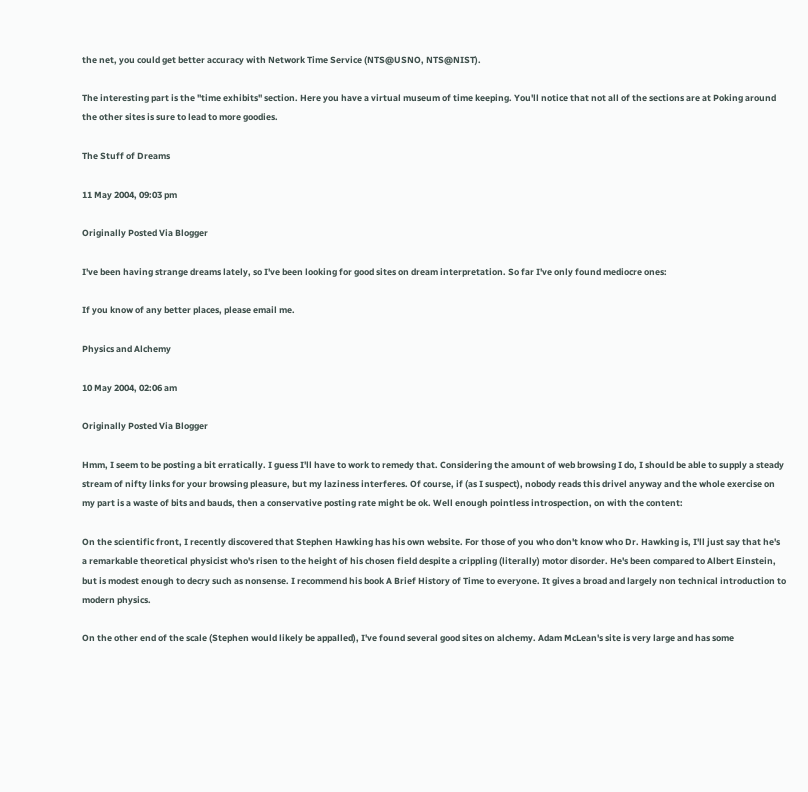the net, you could get better accuracy with Network Time Service (NTS@USNO, NTS@NIST).

The interesting part is the "time exhibits" section. Here you have a virtual museum of time keeping. You'll notice that not all of the sections are at Poking around the other sites is sure to lead to more goodies.

The Stuff of Dreams

11 May 2004, 09:03 pm

Originally Posted Via Blogger

I've been having strange dreams lately, so I've been looking for good sites on dream interpretation. So far I've only found mediocre ones:

If you know of any better places, please email me.

Physics and Alchemy

10 May 2004, 02:06 am

Originally Posted Via Blogger

Hmm, I seem to be posting a bit erratically. I guess I'll have to work to remedy that. Considering the amount of web browsing I do, I should be able to supply a steady stream of nifty links for your browsing pleasure, but my laziness interferes. Of course, if (as I suspect), nobody reads this drivel anyway and the whole exercise on my part is a waste of bits and bauds, then a conservative posting rate might be ok. Well enough pointless introspection, on with the content:

On the scientific front, I recently discovered that Stephen Hawking has his own website. For those of you who don't know who Dr. Hawking is, I'll just say that he's a remarkable theoretical physicist who's risen to the height of his chosen field despite a crippling (literally) motor disorder. He's been compared to Albert Einstein, but is modest enough to decry such as nonsense. I recommend his book A Brief History of Time to everyone. It gives a broad and largely non technical introduction to modern physics.

On the other end of the scale (Stephen would likely be appalled), I've found several good sites on alchemy. Adam McLean's site is very large and has some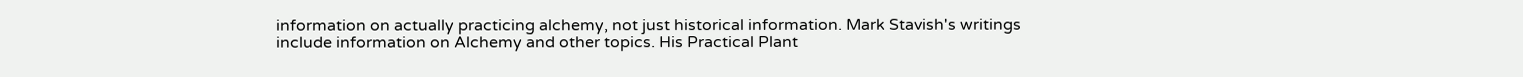information on actually practicing alchemy, not just historical information. Mark Stavish's writings include information on Alchemy and other topics. His Practical Plant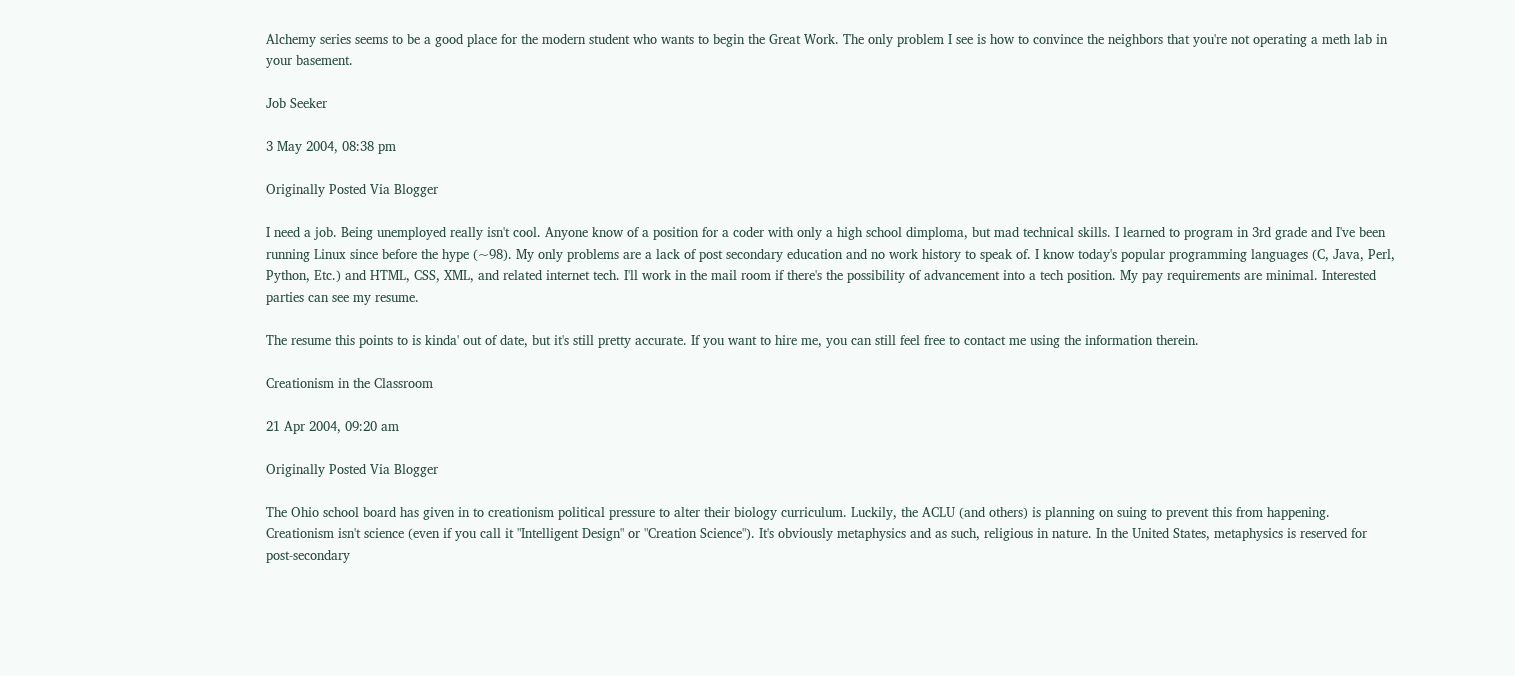Alchemy series seems to be a good place for the modern student who wants to begin the Great Work. The only problem I see is how to convince the neighbors that you're not operating a meth lab in your basement.

Job Seeker

3 May 2004, 08:38 pm

Originally Posted Via Blogger

I need a job. Being unemployed really isn't cool. Anyone know of a position for a coder with only a high school dimploma, but mad technical skills. I learned to program in 3rd grade and I've been running Linux since before the hype (~98). My only problems are a lack of post secondary education and no work history to speak of. I know today's popular programming languages (C, Java, Perl, Python, Etc.) and HTML, CSS, XML, and related internet tech. I'll work in the mail room if there's the possibility of advancement into a tech position. My pay requirements are minimal. Interested parties can see my resume.

The resume this points to is kinda' out of date, but it's still pretty accurate. If you want to hire me, you can still feel free to contact me using the information therein.

Creationism in the Classroom

21 Apr 2004, 09:20 am

Originally Posted Via Blogger

The Ohio school board has given in to creationism political pressure to alter their biology curriculum. Luckily, the ACLU (and others) is planning on suing to prevent this from happening. Creationism isn't science (even if you call it "Intelligent Design" or "Creation Science"). It's obviously metaphysics and as such, religious in nature. In the United States, metaphysics is reserved for post-secondary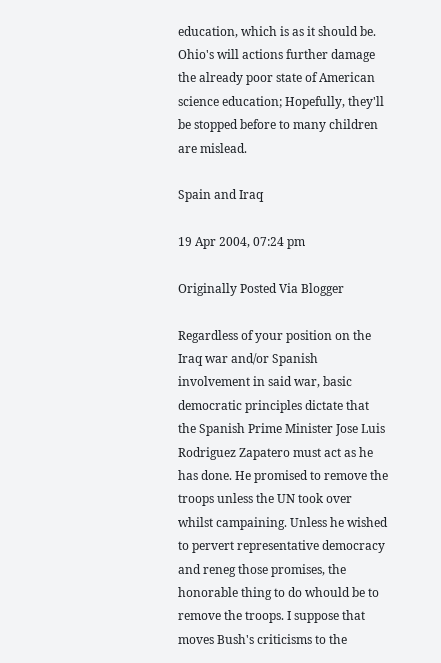education, which is as it should be. Ohio's will actions further damage the already poor state of American science education; Hopefully, they'll be stopped before to many children are mislead.

Spain and Iraq

19 Apr 2004, 07:24 pm

Originally Posted Via Blogger

Regardless of your position on the Iraq war and/or Spanish involvement in said war, basic democratic principles dictate that the Spanish Prime Minister Jose Luis Rodriguez Zapatero must act as he has done. He promised to remove the troops unless the UN took over whilst campaining. Unless he wished to pervert representative democracy and reneg those promises, the honorable thing to do whould be to remove the troops. I suppose that moves Bush's criticisms to the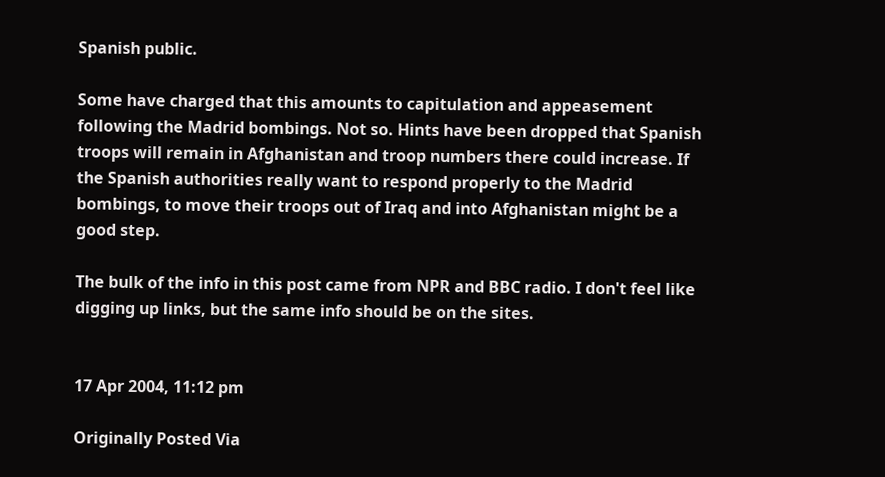Spanish public.

Some have charged that this amounts to capitulation and appeasement following the Madrid bombings. Not so. Hints have been dropped that Spanish troops will remain in Afghanistan and troop numbers there could increase. If the Spanish authorities really want to respond properly to the Madrid bombings, to move their troops out of Iraq and into Afghanistan might be a good step.

The bulk of the info in this post came from NPR and BBC radio. I don't feel like digging up links, but the same info should be on the sites.


17 Apr 2004, 11:12 pm

Originally Posted Via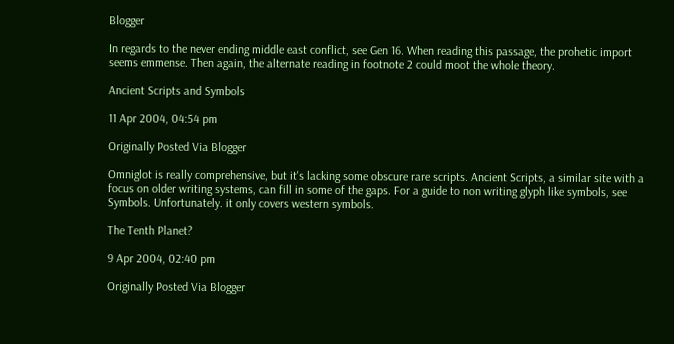Blogger

In regards to the never ending middle east conflict, see Gen 16. When reading this passage, the prohetic import seems emmense. Then again, the alternate reading in footnote 2 could moot the whole theory.

Ancient Scripts and Symbols

11 Apr 2004, 04:54 pm

Originally Posted Via Blogger

Omniglot is really comprehensive, but it's lacking some obscure rare scripts. Ancient Scripts, a similar site with a focus on older writing systems, can fill in some of the gaps. For a guide to non writing glyph like symbols, see Symbols. Unfortunately. it only covers western symbols.

The Tenth Planet?

9 Apr 2004, 02:40 pm

Originally Posted Via Blogger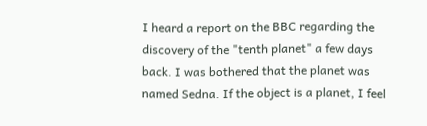I heard a report on the BBC regarding the discovery of the "tenth planet" a few days back. I was bothered that the planet was named Sedna. If the object is a planet, I feel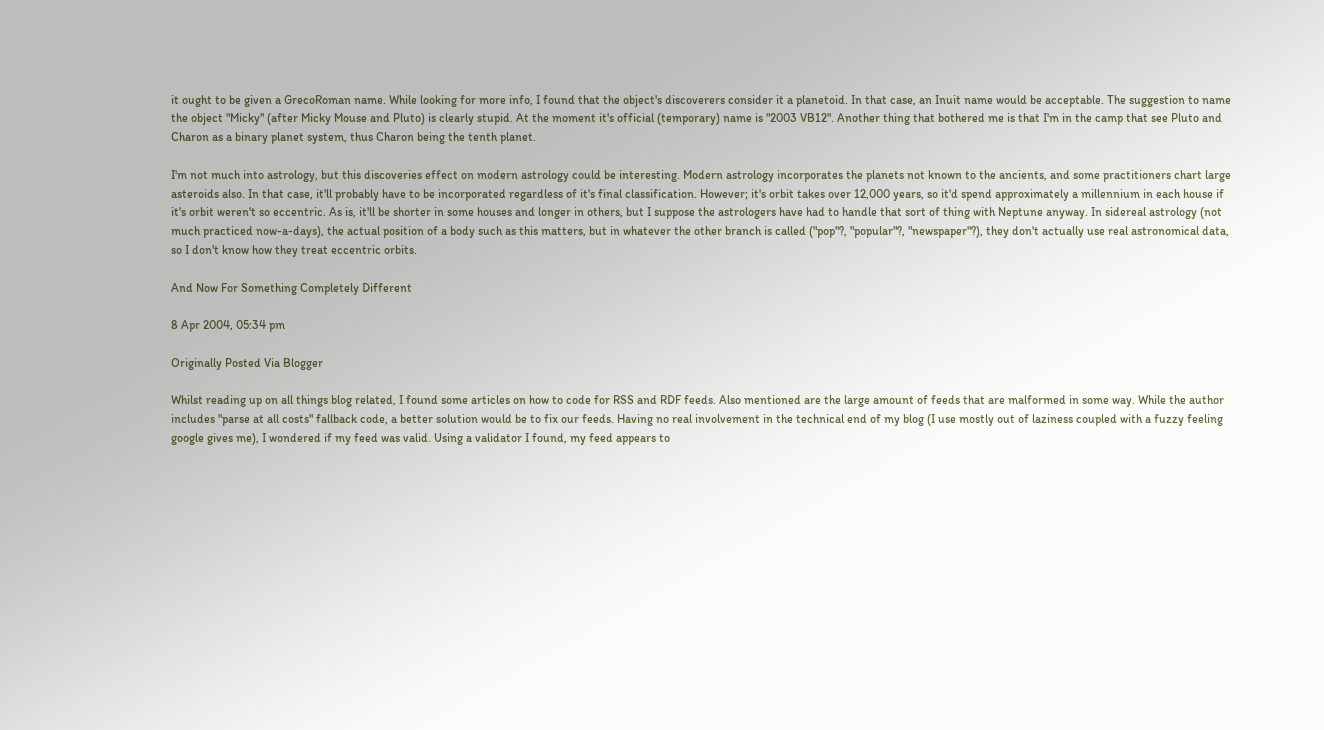it ought to be given a GrecoRoman name. While looking for more info, I found that the object's discoverers consider it a planetoid. In that case, an Inuit name would be acceptable. The suggestion to name the object "Micky" (after Micky Mouse and Pluto) is clearly stupid. At the moment it's official (temporary) name is "2003 VB12". Another thing that bothered me is that I'm in the camp that see Pluto and Charon as a binary planet system, thus Charon being the tenth planet.

I'm not much into astrology, but this discoveries effect on modern astrology could be interesting. Modern astrology incorporates the planets not known to the ancients, and some practitioners chart large asteroids also. In that case, it'll probably have to be incorporated regardless of it's final classification. However; it's orbit takes over 12,000 years, so it'd spend approximately a millennium in each house if it's orbit weren't so eccentric. As is, it'll be shorter in some houses and longer in others, but I suppose the astrologers have had to handle that sort of thing with Neptune anyway. In sidereal astrology (not much practiced now-a-days), the actual position of a body such as this matters, but in whatever the other branch is called ("pop"?, "popular"?, "newspaper"?), they don't actually use real astronomical data, so I don't know how they treat eccentric orbits.

And Now For Something Completely Different

8 Apr 2004, 05:34 pm

Originally Posted Via Blogger

Whilst reading up on all things blog related, I found some articles on how to code for RSS and RDF feeds. Also mentioned are the large amount of feeds that are malformed in some way. While the author includes "parse at all costs" fallback code, a better solution would be to fix our feeds. Having no real involvement in the technical end of my blog (I use mostly out of laziness coupled with a fuzzy feeling google gives me), I wondered if my feed was valid. Using a validator I found, my feed appears to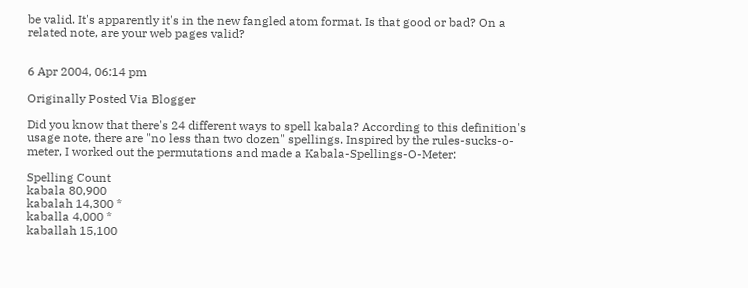be valid. It's apparently it's in the new fangled atom format. Is that good or bad? On a related note, are your web pages valid?


6 Apr 2004, 06:14 pm

Originally Posted Via Blogger

Did you know that there's 24 different ways to spell kabala? According to this definition's usage note, there are "no less than two dozen" spellings. Inspired by the rules-sucks-o-meter, I worked out the permutations and made a Kabala-Spellings-O-Meter:

Spelling Count
kabala 80,900
kabalah 14,300 *
kaballa 4,000 *
kaballah 15,100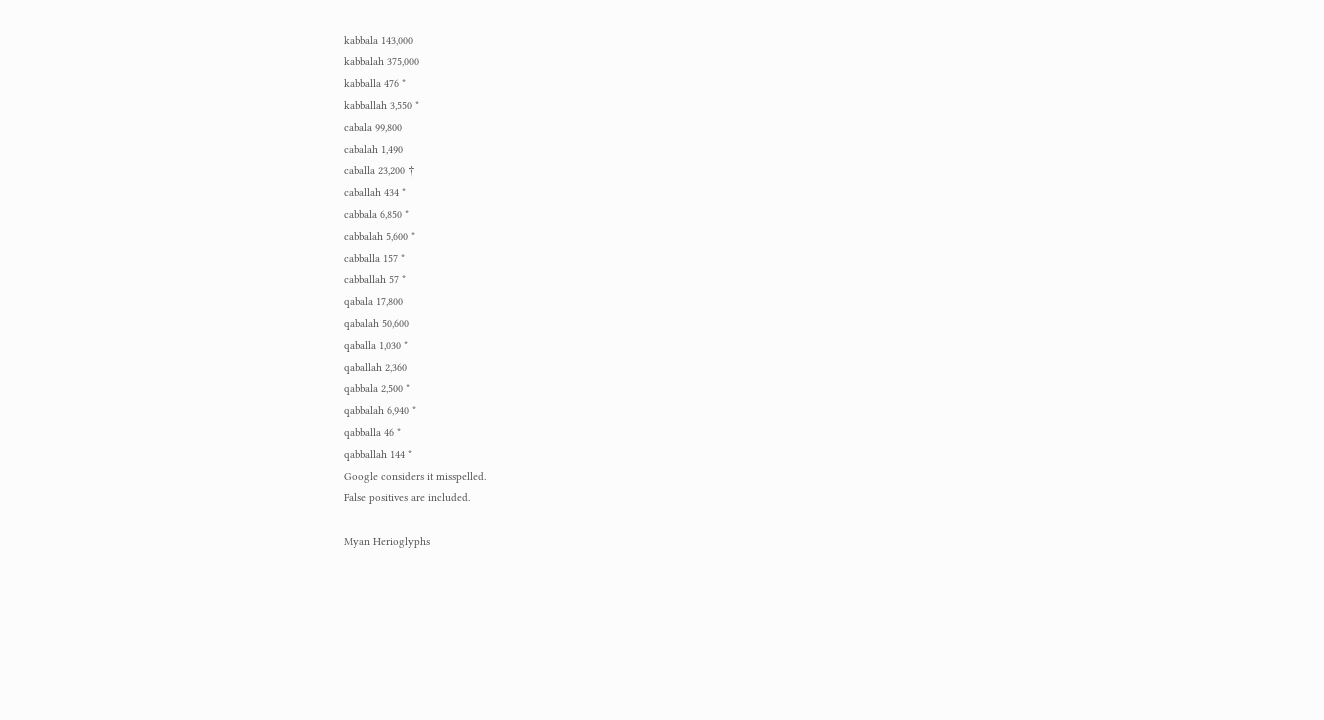kabbala 143,000
kabbalah 375,000
kabballa 476 *
kabballah 3,550 *
cabala 99,800
cabalah 1,490
caballa 23,200 †
caballah 434 *
cabbala 6,850 *
cabbalah 5,600 *
cabballa 157 *
cabballah 57 *
qabala 17,800
qabalah 50,600
qaballa 1,030 *
qaballah 2,360
qabbala 2,500 *
qabbalah 6,940 *
qabballa 46 *
qabballah 144 *
Google considers it misspelled.
False positives are included.

Myan Herioglyphs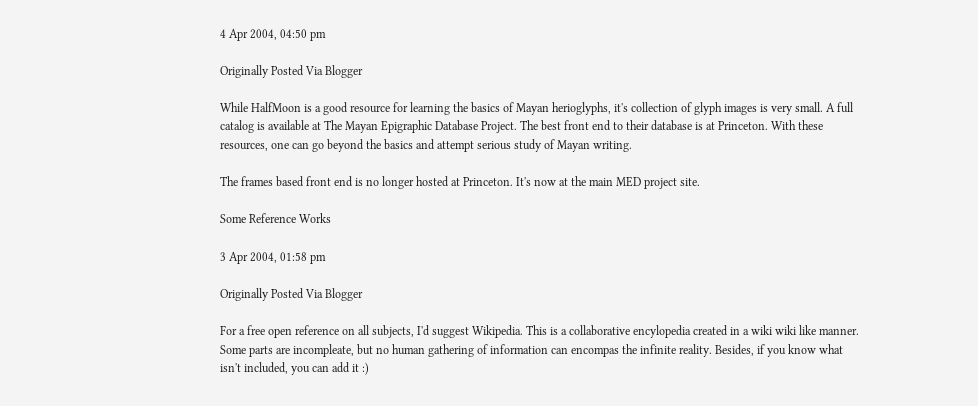4 Apr 2004, 04:50 pm

Originally Posted Via Blogger

While HalfMoon is a good resource for learning the basics of Mayan herioglyphs, it's collection of glyph images is very small. A full catalog is available at The Mayan Epigraphic Database Project. The best front end to their database is at Princeton. With these resources, one can go beyond the basics and attempt serious study of Mayan writing.

The frames based front end is no longer hosted at Princeton. It's now at the main MED project site.

Some Reference Works

3 Apr 2004, 01:58 pm

Originally Posted Via Blogger

For a free open reference on all subjects, I'd suggest Wikipedia. This is a collaborative encylopedia created in a wiki wiki like manner. Some parts are incompleate, but no human gathering of information can encompas the infinite reality. Besides, if you know what isn't included, you can add it :)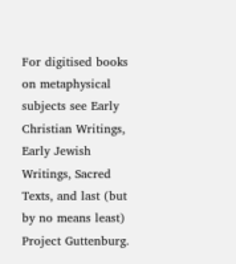For digitised books on metaphysical subjects see Early Christian Writings, Early Jewish Writings, Sacred Texts, and last (but by no means least) Project Guttenburg.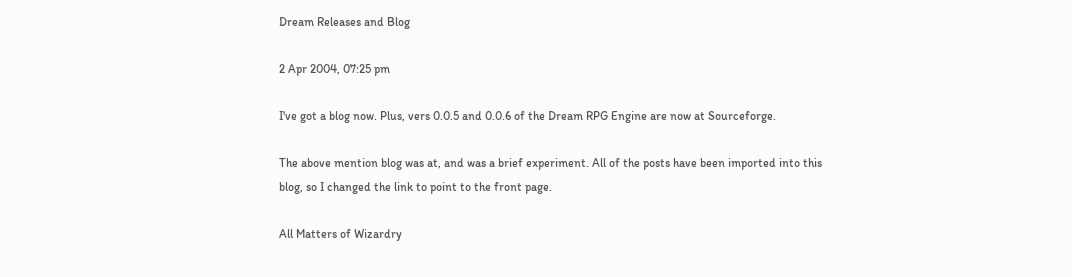Dream Releases and Blog

2 Apr 2004, 07:25 pm

I've got a blog now. Plus, vers 0.0.5 and 0.0.6 of the Dream RPG Engine are now at Sourceforge.

The above mention blog was at, and was a brief experiment. All of the posts have been imported into this blog, so I changed the link to point to the front page.

All Matters of Wizardry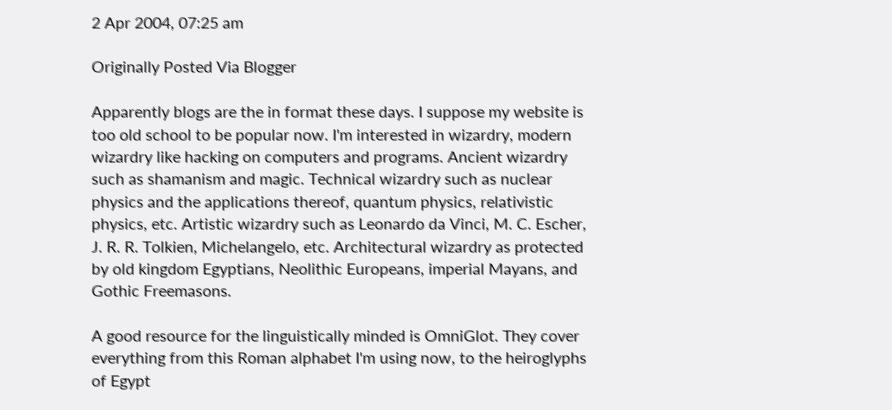2 Apr 2004, 07:25 am

Originally Posted Via Blogger

Apparently blogs are the in format these days. I suppose my website is too old school to be popular now. I'm interested in wizardry, modern wizardry like hacking on computers and programs. Ancient wizardry such as shamanism and magic. Technical wizardry such as nuclear physics and the applications thereof, quantum physics, relativistic physics, etc. Artistic wizardry such as Leonardo da Vinci, M. C. Escher, J. R. R. Tolkien, Michelangelo, etc. Architectural wizardry as protected by old kingdom Egyptians, Neolithic Europeans, imperial Mayans, and Gothic Freemasons.

A good resource for the linguistically minded is OmniGlot. They cover everything from this Roman alphabet I'm using now, to the heiroglyphs of Egypt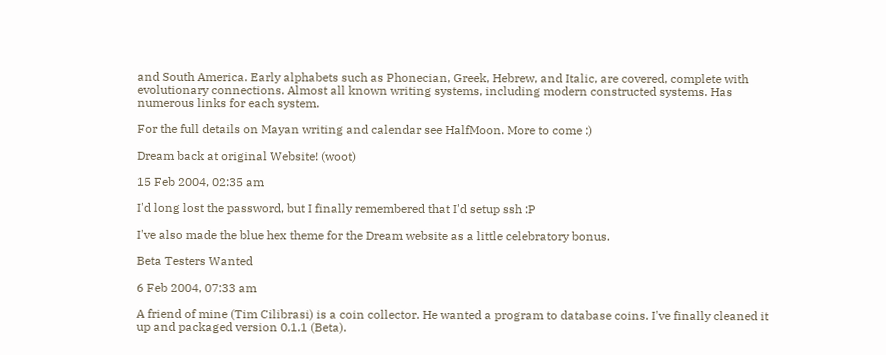and South America. Early alphabets such as Phonecian, Greek, Hebrew, and Italic, are covered, complete with evolutionary connections. Almost all known writing systems, including modern constructed systems. Has numerous links for each system.

For the full details on Mayan writing and calendar see HalfMoon. More to come :)

Dream back at original Website! (woot)

15 Feb 2004, 02:35 am

I'd long lost the password, but I finally remembered that I'd setup ssh :P

I've also made the blue hex theme for the Dream website as a little celebratory bonus.

Beta Testers Wanted

6 Feb 2004, 07:33 am

A friend of mine (Tim Cilibrasi) is a coin collector. He wanted a program to database coins. I've finally cleaned it up and packaged version 0.1.1 (Beta).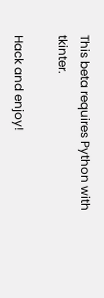This beta requires Python with tkinter.

Hack and enjoy!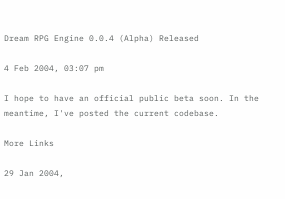Dream RPG Engine 0.0.4 (Alpha) Released

4 Feb 2004, 03:07 pm

I hope to have an official public beta soon. In the meantime, I've posted the current codebase.

More Links

29 Jan 2004,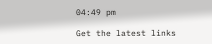04:49 pm

Get the latest links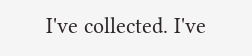I've collected. I've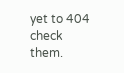yet to 404 check them.